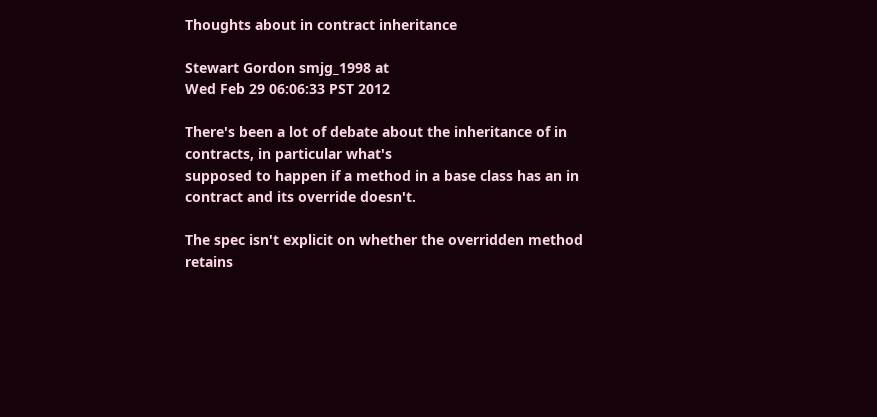Thoughts about in contract inheritance

Stewart Gordon smjg_1998 at
Wed Feb 29 06:06:33 PST 2012

There's been a lot of debate about the inheritance of in contracts, in particular what's
supposed to happen if a method in a base class has an in contract and its override doesn't.

The spec isn't explicit on whether the overridden method retains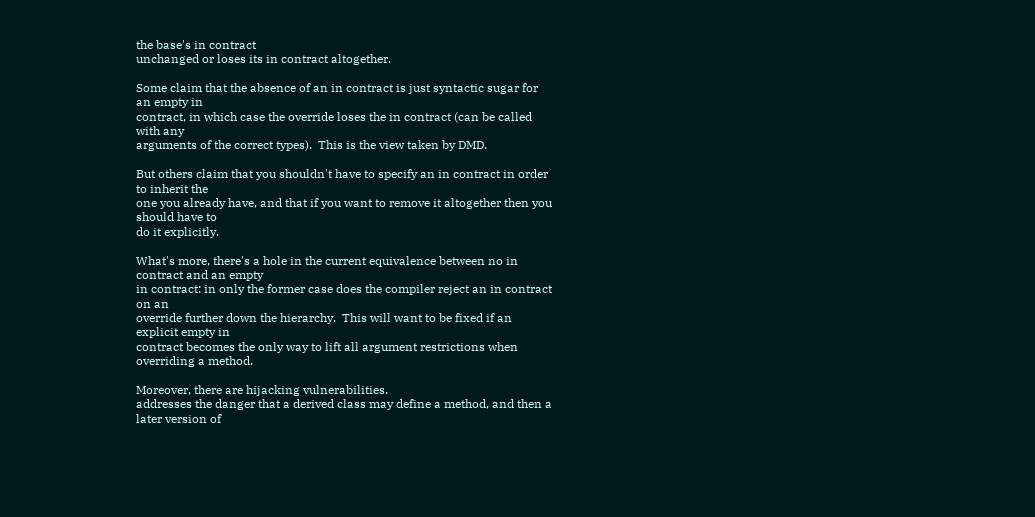the base's in contract
unchanged or loses its in contract altogether.

Some claim that the absence of an in contract is just syntactic sugar for an empty in
contract, in which case the override loses the in contract (can be called with any
arguments of the correct types).  This is the view taken by DMD.

But others claim that you shouldn't have to specify an in contract in order to inherit the
one you already have, and that if you want to remove it altogether then you should have to
do it explicitly.

What's more, there's a hole in the current equivalence between no in contract and an empty
in contract: in only the former case does the compiler reject an in contract on an
override further down the hierarchy.  This will want to be fixed if an explicit empty in
contract becomes the only way to lift all argument restrictions when overriding a method.

Moreover, there are hijacking vulnerabilities.
addresses the danger that a derived class may define a method, and then a later version of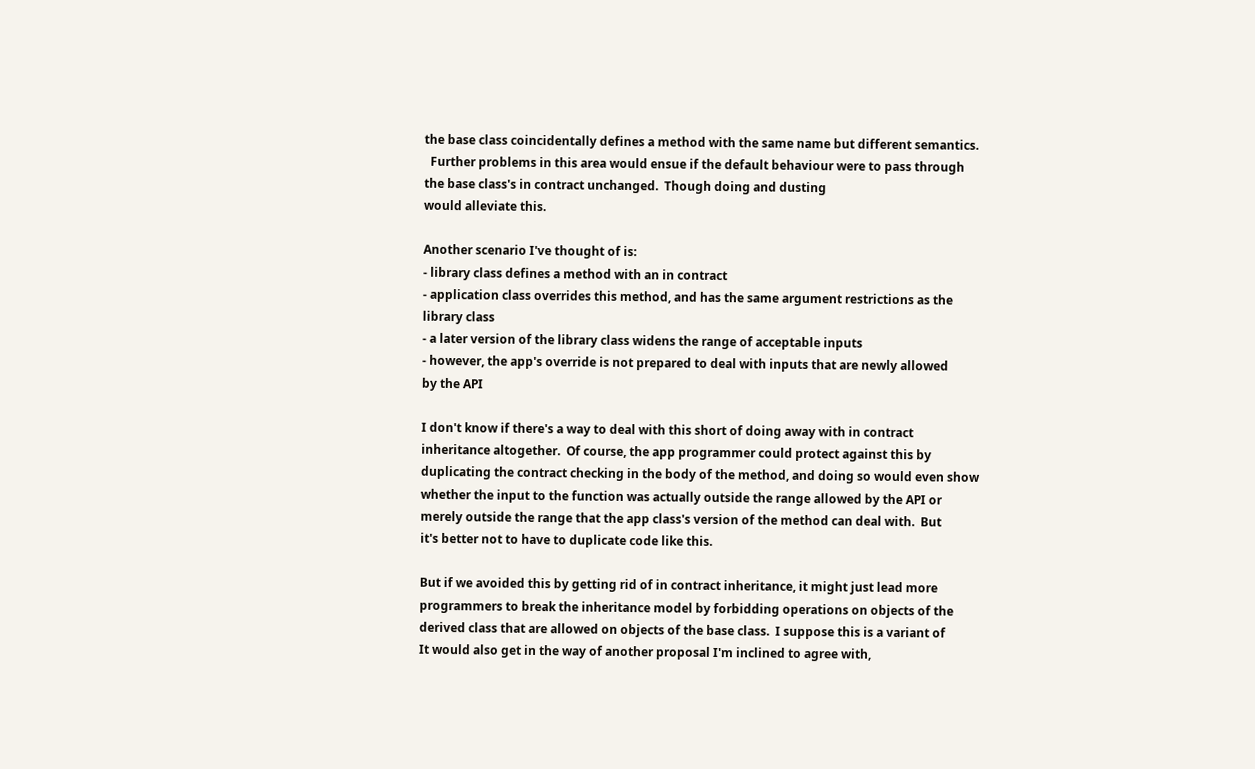the base class coincidentally defines a method with the same name but different semantics.
  Further problems in this area would ensue if the default behaviour were to pass through
the base class's in contract unchanged.  Though doing and dusting
would alleviate this.

Another scenario I've thought of is:
- library class defines a method with an in contract
- application class overrides this method, and has the same argument restrictions as the
library class
- a later version of the library class widens the range of acceptable inputs
- however, the app's override is not prepared to deal with inputs that are newly allowed
by the API

I don't know if there's a way to deal with this short of doing away with in contract
inheritance altogether.  Of course, the app programmer could protect against this by
duplicating the contract checking in the body of the method, and doing so would even show
whether the input to the function was actually outside the range allowed by the API or
merely outside the range that the app class's version of the method can deal with.  But
it's better not to have to duplicate code like this.

But if we avoided this by getting rid of in contract inheritance, it might just lead more
programmers to break the inheritance model by forbidding operations on objects of the
derived class that are allowed on objects of the base class.  I suppose this is a variant of
It would also get in the way of another proposal I'm inclined to agree with,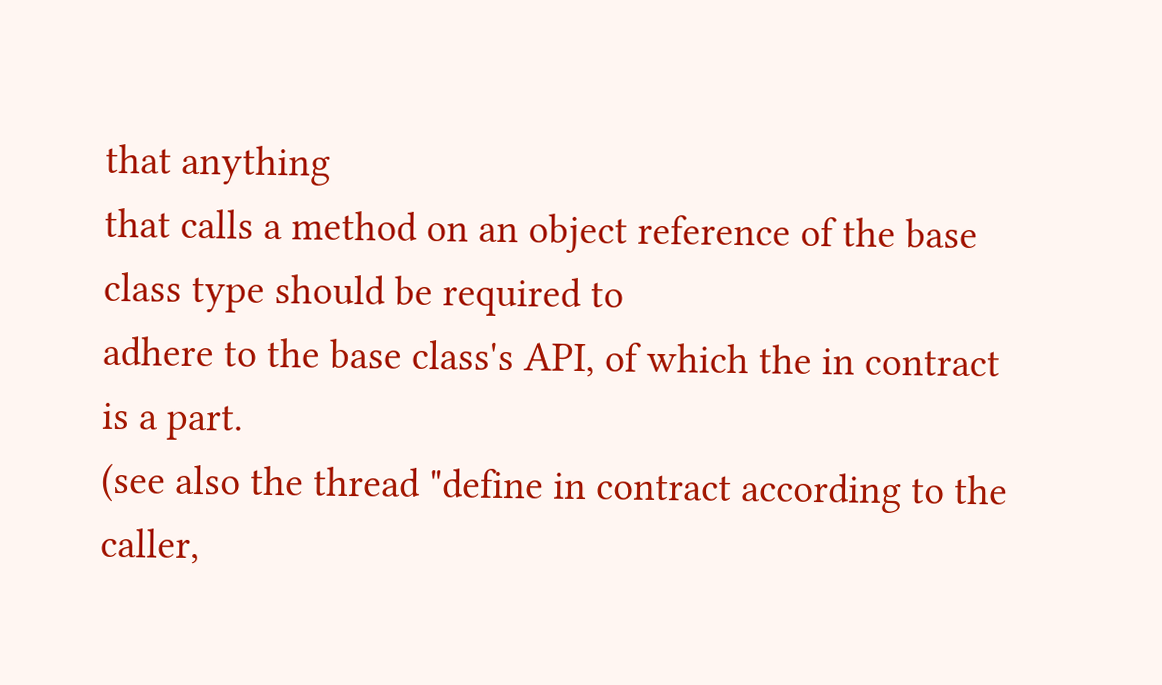that anything
that calls a method on an object reference of the base class type should be required to
adhere to the base class's API, of which the in contract is a part.
(see also the thread "define in contract according to the caller,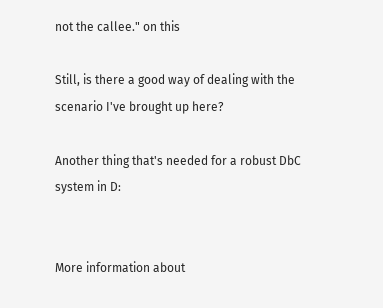not the callee." on this

Still, is there a good way of dealing with the scenario I've brought up here?

Another thing that's needed for a robust DbC system in D:


More information about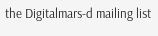the Digitalmars-d mailing list